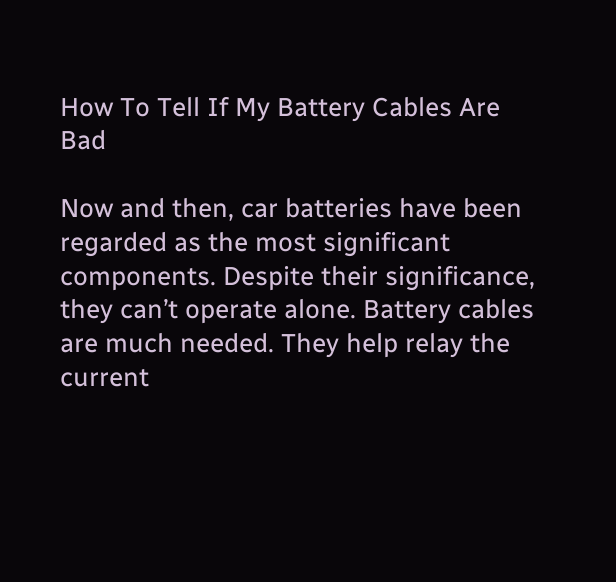How To Tell If My Battery Cables Are Bad

Now and then, car batteries have been regarded as the most significant components. Despite their significance, they can’t operate alone. Battery cables are much needed. They help relay the current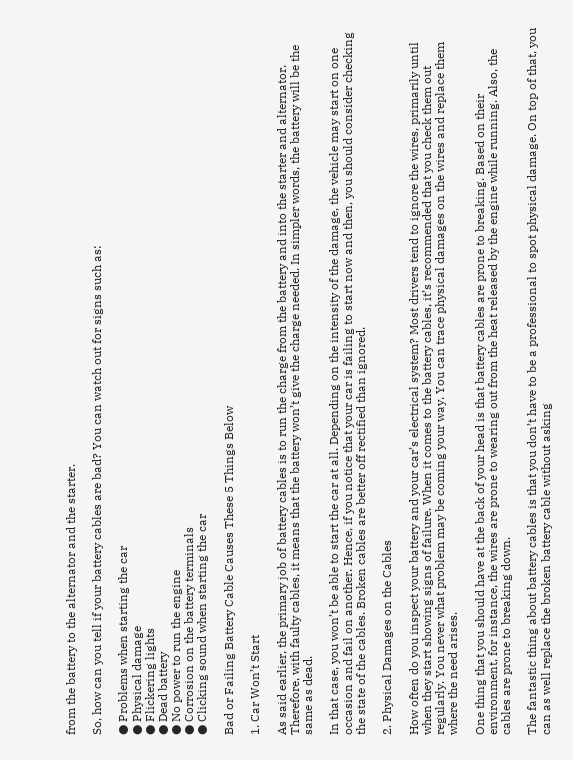from the battery to the alternator and the starter.

So, how can you tell if your battery cables are bad? You can watch out for signs such as:

● Problems when starting the car
● Physical damage
● Flickering lights
● Dead battery
● No power to run the engine
● Corrosion on the battery terminals
● Clicking sound when starting the car

Bad or Failing Battery Cable Causes These 5 Things Below

1. Car Won’t Start

As said earlier, the primary job of battery cables is to run the charge from the battery and into the starter and alternator. Therefore, with faulty cables, it means that the battery won’t give the charge needed. In simpler words, the battery will be the same as dead.

In that case, you won’t be able to start the car at all. Depending on the intensity of the damage, the vehicle may start on one occasion and fail on another. Hence, if you notice that your car is failing to start now and then, you should consider checking the state of the cables. Broken cables are better off rectified than ignored.

2. Physical Damages on the Cables

How often do you inspect your battery and your car’s electrical system? Most drivers tend to ignore the wires, primarily until when they start showing signs of failure. When it comes to the battery cables, it’s recommended that you check them out regularly. You never what problem may be coming your way. You can trace physical damages on the wires and replace them where the need arises.

One thing that you should have at the back of your head is that battery cables are prone to breaking. Based on their environment, for instance, the wires are prone to wearing out from the heat released by the engine while running. Also, the cables are prone to breaking down.

The fantastic thing about battery cables is that you don’t have to be a professional to spot physical damage. On top of that, you can as well replace the broken battery cable without asking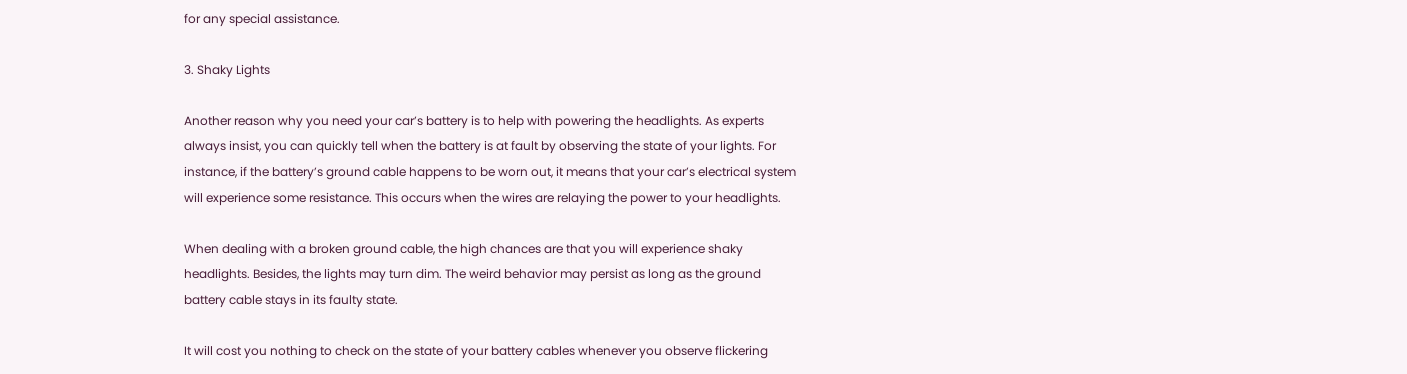for any special assistance.

3. Shaky Lights

Another reason why you need your car’s battery is to help with powering the headlights. As experts always insist, you can quickly tell when the battery is at fault by observing the state of your lights. For instance, if the battery’s ground cable happens to be worn out, it means that your car’s electrical system will experience some resistance. This occurs when the wires are relaying the power to your headlights.

When dealing with a broken ground cable, the high chances are that you will experience shaky headlights. Besides, the lights may turn dim. The weird behavior may persist as long as the ground battery cable stays in its faulty state.

It will cost you nothing to check on the state of your battery cables whenever you observe flickering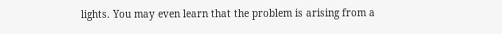lights. You may even learn that the problem is arising from a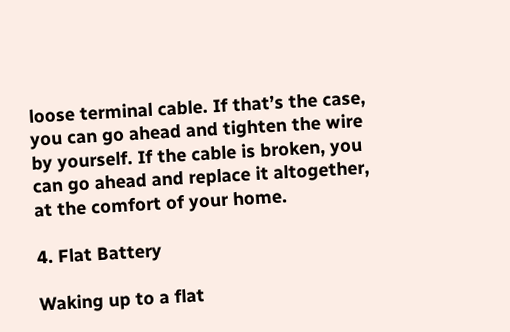loose terminal cable. If that’s the case, you can go ahead and tighten the wire by yourself. If the cable is broken, you can go ahead and replace it altogether, at the comfort of your home.

4. Flat Battery

Waking up to a flat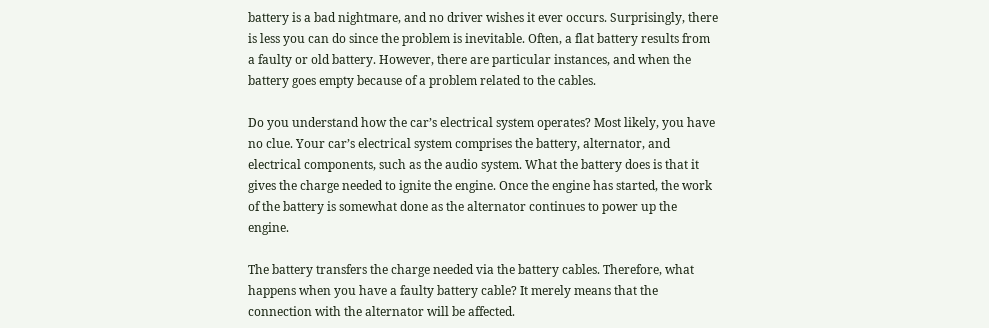battery is a bad nightmare, and no driver wishes it ever occurs. Surprisingly, there is less you can do since the problem is inevitable. Often, a flat battery results from a faulty or old battery. However, there are particular instances, and when the battery goes empty because of a problem related to the cables.

Do you understand how the car’s electrical system operates? Most likely, you have no clue. Your car’s electrical system comprises the battery, alternator, and electrical components, such as the audio system. What the battery does is that it gives the charge needed to ignite the engine. Once the engine has started, the work of the battery is somewhat done as the alternator continues to power up the engine.

The battery transfers the charge needed via the battery cables. Therefore, what happens when you have a faulty battery cable? It merely means that the connection with the alternator will be affected.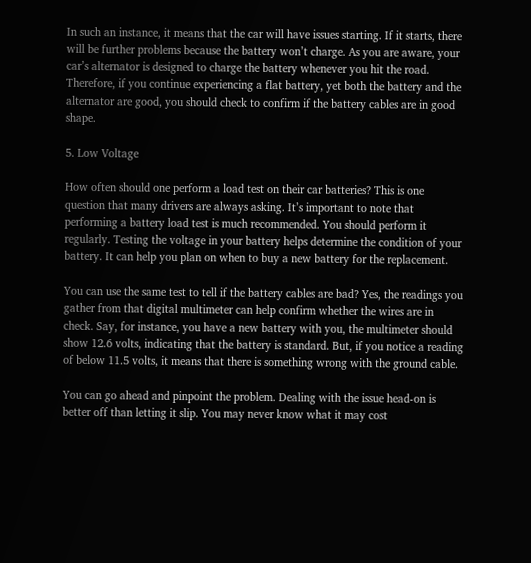In such an instance, it means that the car will have issues starting. If it starts, there will be further problems because the battery won’t charge. As you are aware, your car’s alternator is designed to charge the battery whenever you hit the road. Therefore, if you continue experiencing a flat battery, yet both the battery and the alternator are good, you should check to confirm if the battery cables are in good shape.

5. Low Voltage

How often should one perform a load test on their car batteries? This is one question that many drivers are always asking. It’s important to note that performing a battery load test is much recommended. You should perform it regularly. Testing the voltage in your battery helps determine the condition of your battery. It can help you plan on when to buy a new battery for the replacement.

You can use the same test to tell if the battery cables are bad? Yes, the readings you gather from that digital multimeter can help confirm whether the wires are in check. Say, for instance, you have a new battery with you, the multimeter should show 12.6 volts, indicating that the battery is standard. But, if you notice a reading of below 11.5 volts, it means that there is something wrong with the ground cable.

You can go ahead and pinpoint the problem. Dealing with the issue head-on is better off than letting it slip. You may never know what it may cost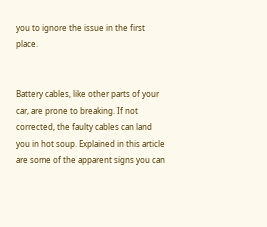you to ignore the issue in the first place.


Battery cables, like other parts of your car, are prone to breaking. If not corrected, the faulty cables can land you in hot soup. Explained in this article are some of the apparent signs you can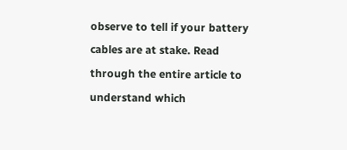observe to tell if your battery cables are at stake. Read through the entire article to understand which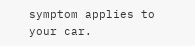symptom applies to your car.